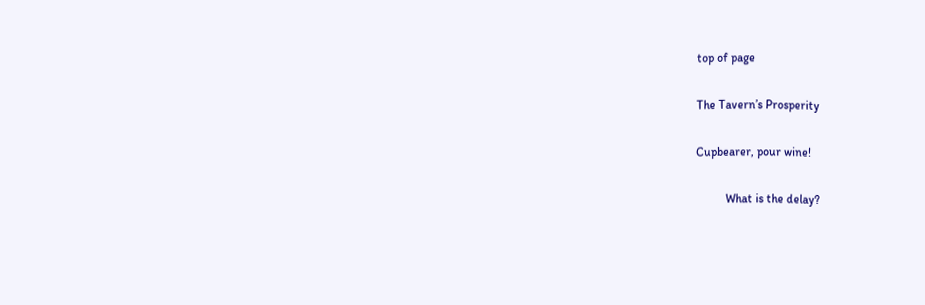top of page

The Tavern’s Prosperity

Cupbearer, pour wine!

          What is the delay?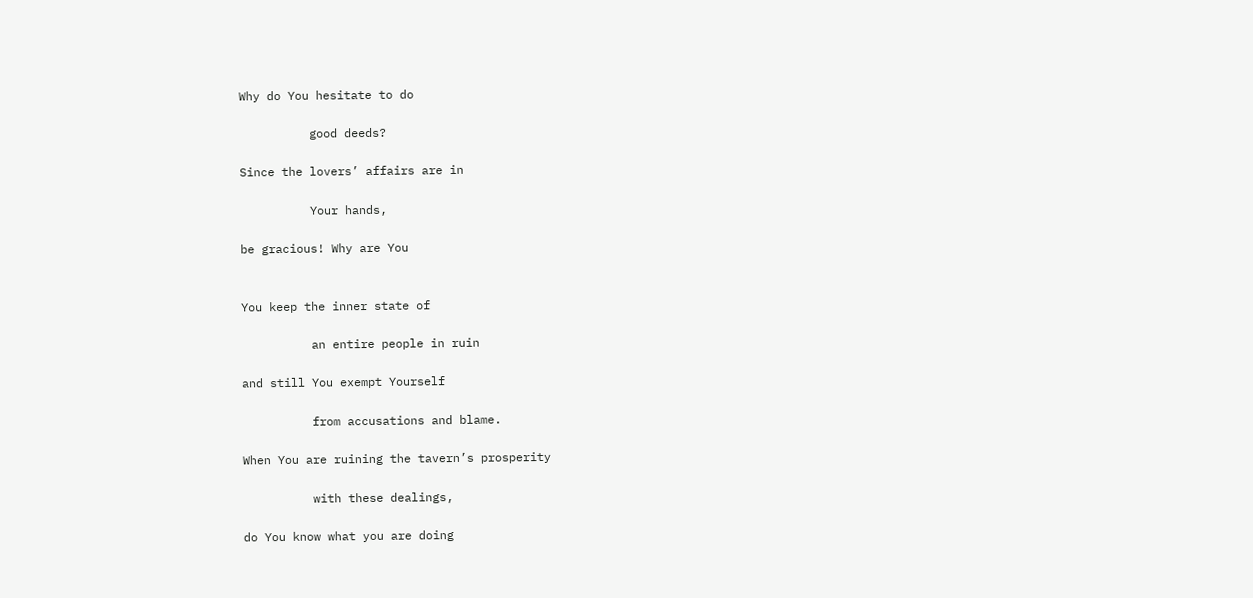Why do You hesitate to do

          good deeds?

Since the lovers’ affairs are in

          Your hands,

be gracious! Why are You


You keep the inner state of

          an entire people in ruin

and still You exempt Yourself

          from accusations and blame.

When You are ruining the tavern’s prosperity

          with these dealings,

do You know what you are doing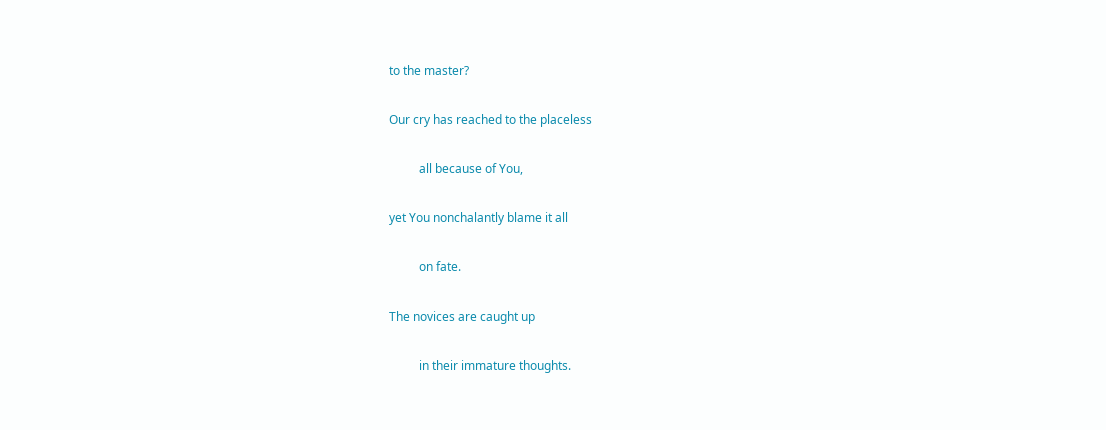to the master?

Our cry has reached to the placeless

          all because of You,

yet You nonchalantly blame it all

          on fate.

The novices are caught up

          in their immature thoughts.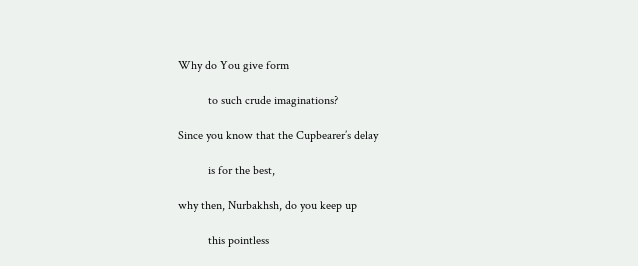Why do You give form

          to such crude imaginations?

Since you know that the Cupbearer’s delay

          is for the best,

why then, Nurbakhsh, do you keep up

          this pointless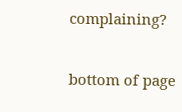complaining?

bottom of page